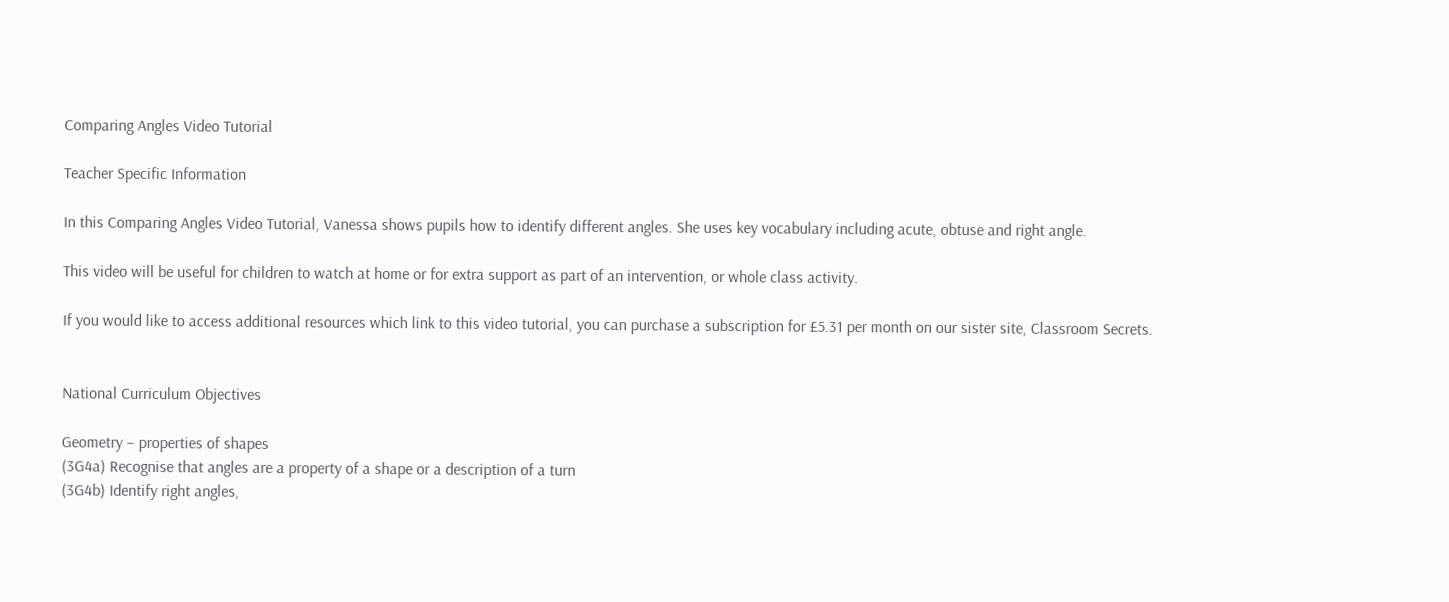Comparing Angles Video Tutorial

Teacher Specific Information

In this Comparing Angles Video Tutorial, Vanessa shows pupils how to identify different angles. She uses key vocabulary including acute, obtuse and right angle.

This video will be useful for children to watch at home or for extra support as part of an intervention, or whole class activity.

If you would like to access additional resources which link to this video tutorial, you can purchase a subscription for £5.31 per month on our sister site, Classroom Secrets.


National Curriculum Objectives

Geometry – properties of shapes
(3G4a) Recognise that angles are a property of a shape or a description of a turn
(3G4b) Identify right angles,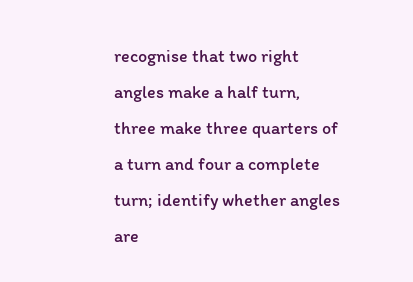recognise that two right angles make a half turn, three make three quarters of a turn and four a complete turn; identify whether angles are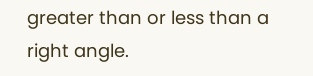greater than or less than a right angle.